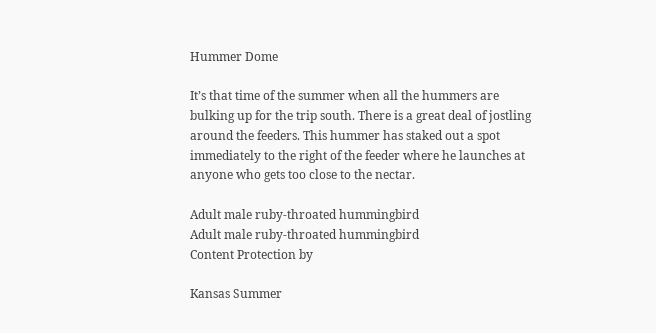Hummer Dome

It’s that time of the summer when all the hummers are bulking up for the trip south. There is a great deal of jostling around the feeders. This hummer has staked out a spot immediately to the right of the feeder where he launches at anyone who gets too close to the nectar.

Adult male ruby-throated hummingbird
Adult male ruby-throated hummingbird
Content Protection by

Kansas Summer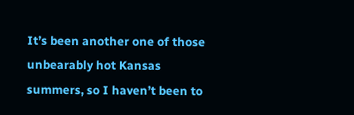It’s been another one of those unbearably hot Kansas summers, so I haven’t been to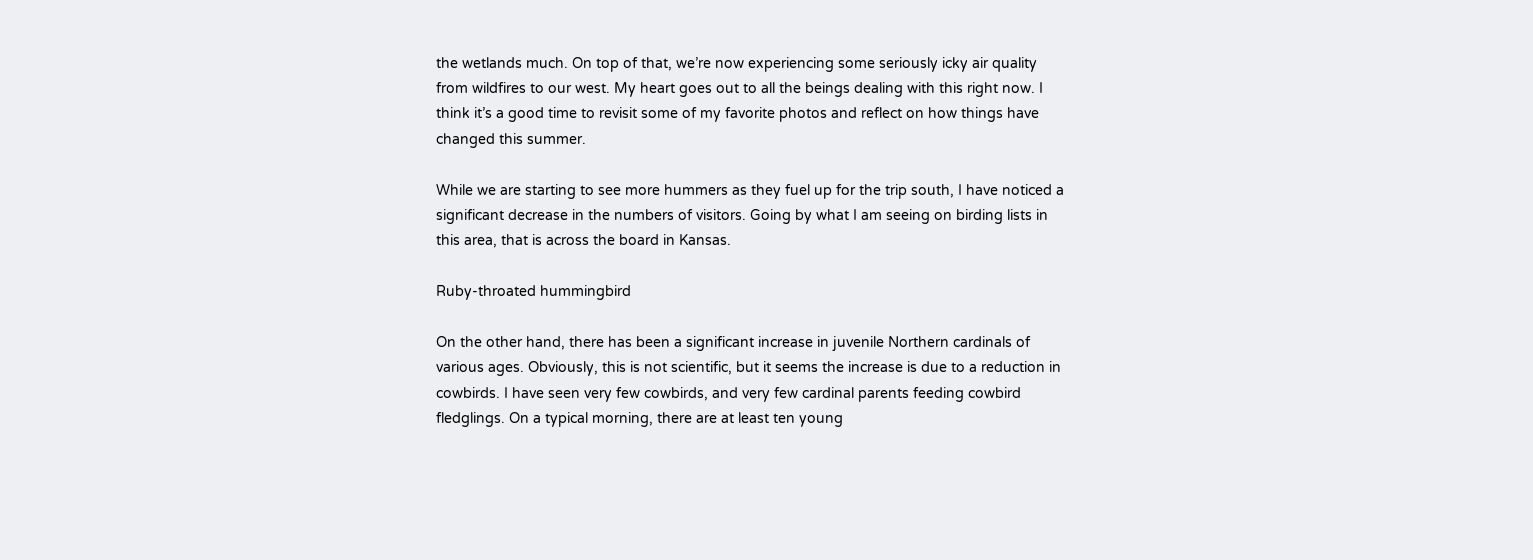the wetlands much. On top of that, we’re now experiencing some seriously icky air quality from wildfires to our west. My heart goes out to all the beings dealing with this right now. I think it’s a good time to revisit some of my favorite photos and reflect on how things have changed this summer.

While we are starting to see more hummers as they fuel up for the trip south, I have noticed a significant decrease in the numbers of visitors. Going by what I am seeing on birding lists in this area, that is across the board in Kansas.

Ruby-throated hummingbird

On the other hand, there has been a significant increase in juvenile Northern cardinals of various ages. Obviously, this is not scientific, but it seems the increase is due to a reduction in cowbirds. I have seen very few cowbirds, and very few cardinal parents feeding cowbird fledglings. On a typical morning, there are at least ten young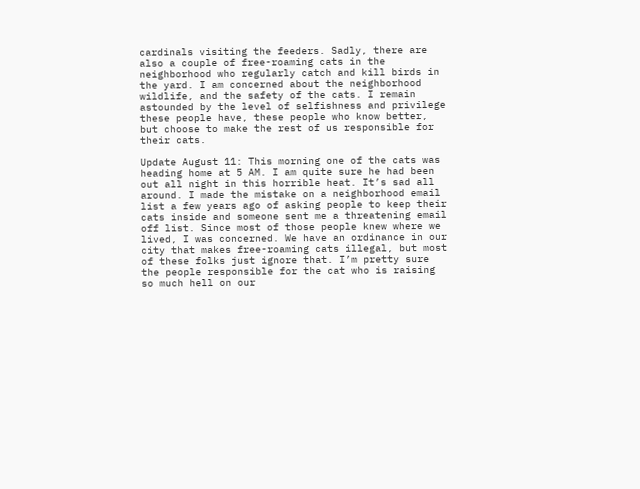cardinals visiting the feeders. Sadly, there are also a couple of free-roaming cats in the neighborhood who regularly catch and kill birds in the yard. I am concerned about the neighborhood wildlife, and the safety of the cats. I remain astounded by the level of selfishness and privilege these people have, these people who know better, but choose to make the rest of us responsible for their cats.

Update August 11: This morning one of the cats was heading home at 5 AM. I am quite sure he had been out all night in this horrible heat. It’s sad all around. I made the mistake on a neighborhood email list a few years ago of asking people to keep their cats inside and someone sent me a threatening email off list. Since most of those people knew where we lived, I was concerned. We have an ordinance in our city that makes free-roaming cats illegal, but most of these folks just ignore that. I’m pretty sure the people responsible for the cat who is raising so much hell on our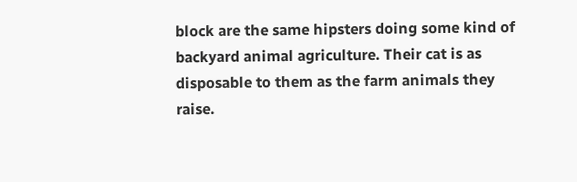block are the same hipsters doing some kind of backyard animal agriculture. Their cat is as disposable to them as the farm animals they raise.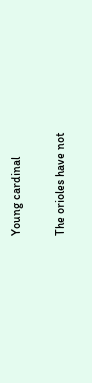Young cardinal

The orioles have not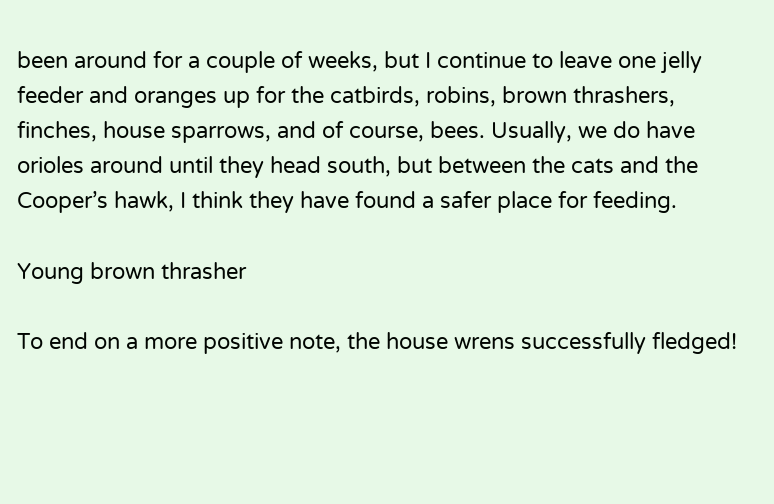been around for a couple of weeks, but I continue to leave one jelly feeder and oranges up for the catbirds, robins, brown thrashers, finches, house sparrows, and of course, bees. Usually, we do have orioles around until they head south, but between the cats and the Cooper’s hawk, I think they have found a safer place for feeding.

Young brown thrasher

To end on a more positive note, the house wrens successfully fledged!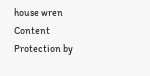house wren
Content Protection by